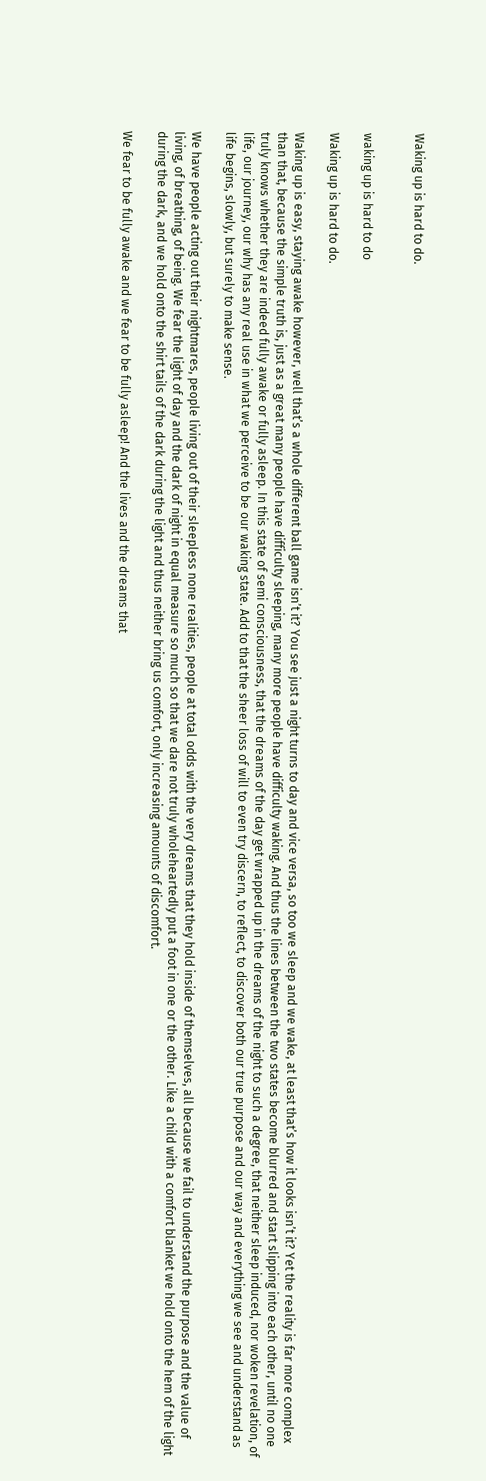Waking up is hard to do.


waking up is hard to do

Waking up is hard to do.

Waking up is easy, staying awake however, well that’s a whole different ball game isn’t it? You see just a night turns to day and vice versa, so too we sleep and we wake, at least that’s how it looks isn’t it? Yet the reality is far more complex than that, because the simple truth is, just as a great many people have difficulty sleeping, many more people have difficulty waking. And thus the lines between the two states become blurred and start slipping into each other, until no one truly knows whether they are indeed fully awake or fully asleep. In this state of semi consciousness, that the dreams of the day get wrapped up in the dreams of the night to such a degree, that neither sleep induced, nor woken revelation, of life, our journey, our why has any real use in what we perceive to be our waking state. Add to that the sheer loss of will to even try discern, to reflect, to discover both our true purpose and our way and everything we see and understand as life begins, slowly, but surely to make sense.

We have people acting out their nightmares, people living out of their sleepless none realities, people at total odds with the very dreams that they hold inside of themselves, all because we fail to understand the purpose and the value of living, of breathing, of being. We fear the light of day and the dark of night in equal measure so much so that we dare not truly wholeheartedly put a foot in one or the other. Like a child with a comfort blanket we hold onto the hem of the light during the dark, and we hold onto the shirt tails of the dark during the light and thus neither bring us comfort, only increasing amounts of discomfort.

We fear to be fully awake and we fear to be fully asleep! And the lives and the dreams that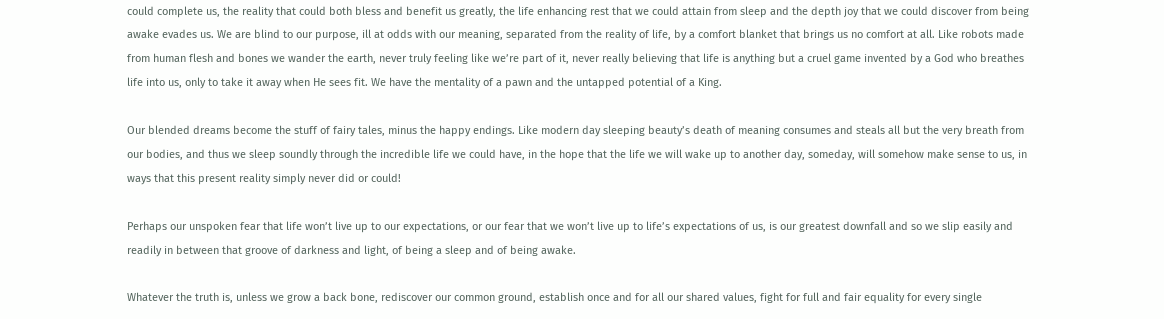could complete us, the reality that could both bless and benefit us greatly, the life enhancing rest that we could attain from sleep and the depth joy that we could discover from being awake evades us. We are blind to our purpose, ill at odds with our meaning, separated from the reality of life, by a comfort blanket that brings us no comfort at all. Like robots made from human flesh and bones we wander the earth, never truly feeling like we’re part of it, never really believing that life is anything but a cruel game invented by a God who breathes life into us, only to take it away when He sees fit. We have the mentality of a pawn and the untapped potential of a King.

Our blended dreams become the stuff of fairy tales, minus the happy endings. Like modern day sleeping beauty’s death of meaning consumes and steals all but the very breath from our bodies, and thus we sleep soundly through the incredible life we could have, in the hope that the life we will wake up to another day, someday, will somehow make sense to us, in ways that this present reality simply never did or could!

Perhaps our unspoken fear that life won’t live up to our expectations, or our fear that we won’t live up to life’s expectations of us, is our greatest downfall and so we slip easily and readily in between that groove of darkness and light, of being a sleep and of being awake.

Whatever the truth is, unless we grow a back bone, rediscover our common ground, establish once and for all our shared values, fight for full and fair equality for every single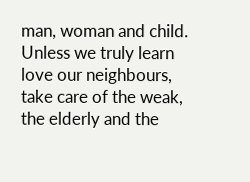man, woman and child. Unless we truly learn love our neighbours, take care of the weak, the elderly and the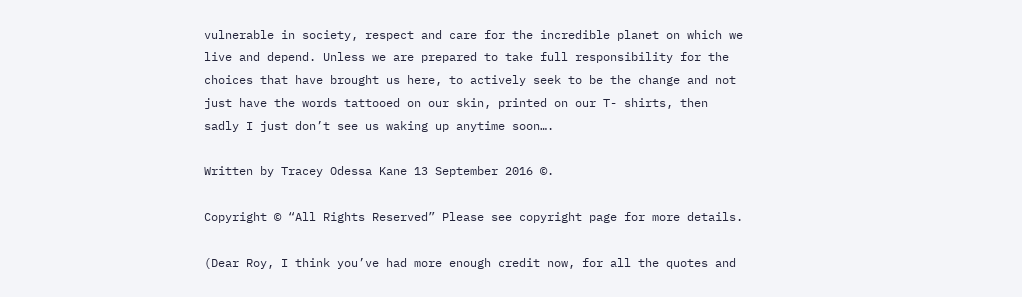vulnerable in society, respect and care for the incredible planet on which we live and depend. Unless we are prepared to take full responsibility for the choices that have brought us here, to actively seek to be the change and not just have the words tattooed on our skin, printed on our T- shirts, then sadly I just don’t see us waking up anytime soon….

Written by Tracey Odessa Kane 13 September 2016 ©.

Copyright © “All Rights Reserved” Please see copyright page for more details.

(Dear Roy, I think you’ve had more enough credit now, for all the quotes and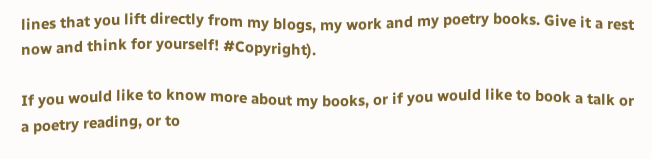lines that you lift directly from my blogs, my work and my poetry books. Give it a rest now and think for yourself! #Copyright).

If you would like to know more about my books, or if you would like to book a talk or a poetry reading, or to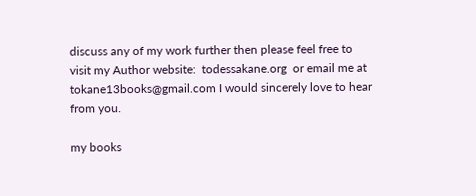discuss any of my work further then please feel free to visit my Author website:  todessakane.org  or email me at tokane13books@gmail.com I would sincerely love to hear from you.

my books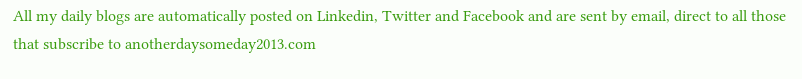All my daily blogs are automatically posted on Linkedin, Twitter and Facebook and are sent by email, direct to all those that subscribe to anotherdaysomeday2013.com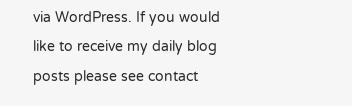via WordPress. If you would like to receive my daily blog posts please see contact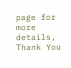page for more details, Thank You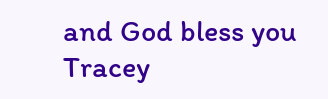and God bless you Tracey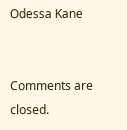Odessa Kane


Comments are closed.